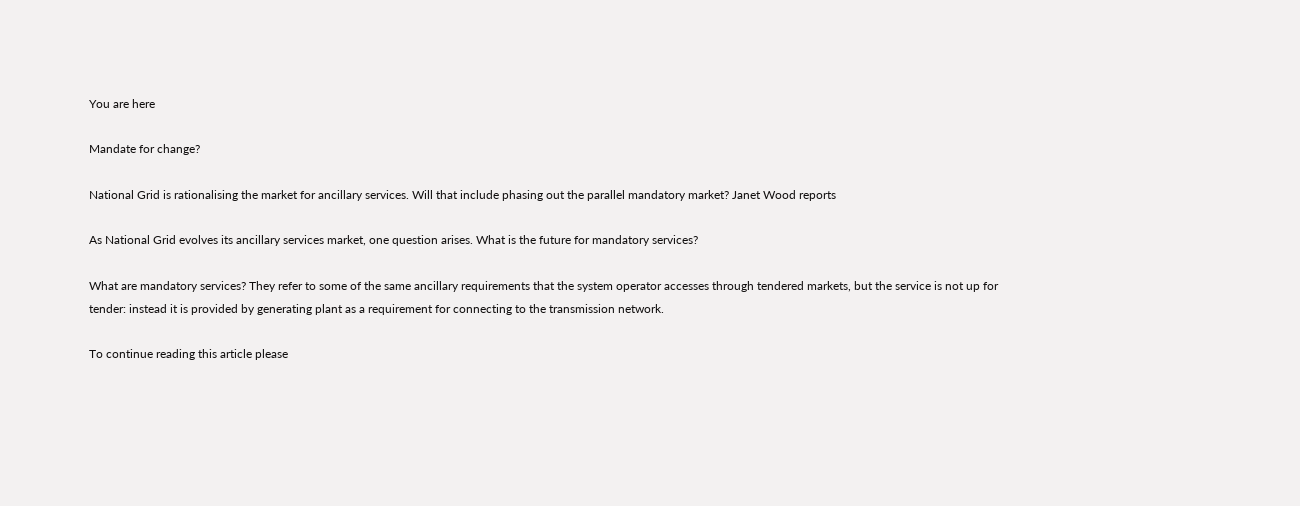You are here

Mandate for change?

National Grid is rationalising the market for ancillary services. Will that include phasing out the parallel mandatory market? Janet Wood reports

As National Grid evolves its ancillary services market, one question arises. What is the future for mandatory services?

What are mandatory services? They refer to some of the same ancillary requirements that the system operator accesses through tendered markets, but the service is not up for tender: instead it is provided by generating plant as a requirement for connecting to the transmission network.

To continue reading this article please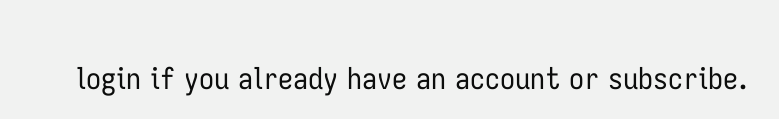login if you already have an account or subscribe.